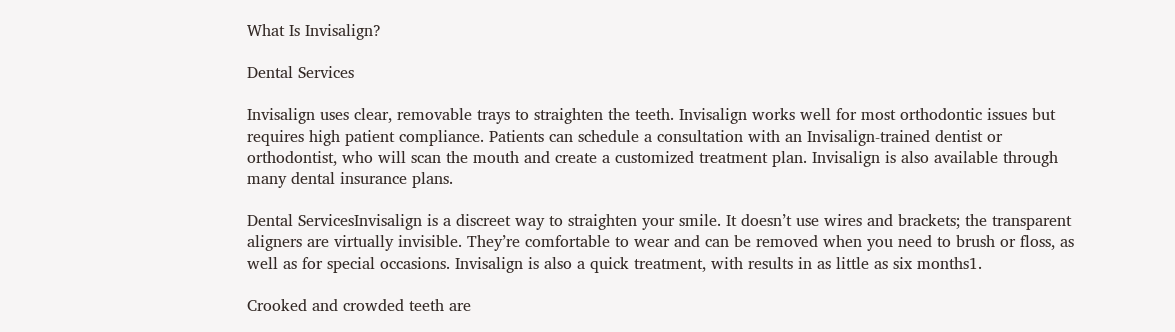What Is Invisalign?

Dental Services

Invisalign uses clear, removable trays to straighten the teeth. Invisalign works well for most orthodontic issues but requires high patient compliance. Patients can schedule a consultation with an Invisalign-trained dentist or orthodontist, who will scan the mouth and create a customized treatment plan. Invisalign is also available through many dental insurance plans.

Dental ServicesInvisalign is a discreet way to straighten your smile. It doesn’t use wires and brackets; the transparent aligners are virtually invisible. They’re comfortable to wear and can be removed when you need to brush or floss, as well as for special occasions. Invisalign is also a quick treatment, with results in as little as six months1.

Crooked and crowded teeth are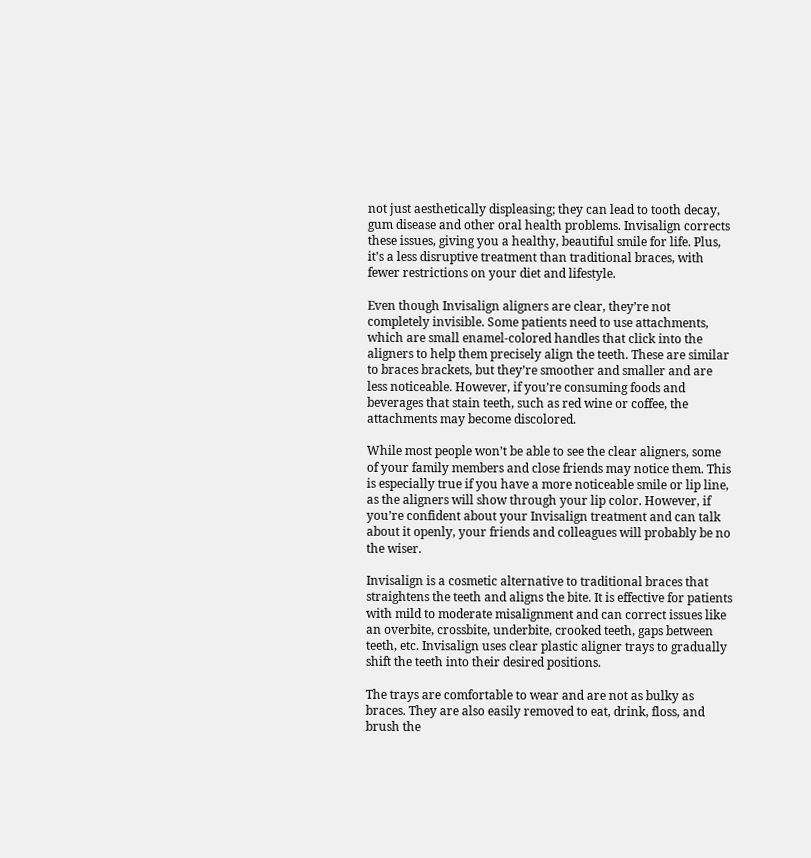not just aesthetically displeasing; they can lead to tooth decay, gum disease and other oral health problems. Invisalign corrects these issues, giving you a healthy, beautiful smile for life. Plus, it’s a less disruptive treatment than traditional braces, with fewer restrictions on your diet and lifestyle.

Even though Invisalign aligners are clear, they’re not completely invisible. Some patients need to use attachments, which are small enamel-colored handles that click into the aligners to help them precisely align the teeth. These are similar to braces brackets, but they’re smoother and smaller and are less noticeable. However, if you’re consuming foods and beverages that stain teeth, such as red wine or coffee, the attachments may become discolored.

While most people won’t be able to see the clear aligners, some of your family members and close friends may notice them. This is especially true if you have a more noticeable smile or lip line, as the aligners will show through your lip color. However, if you’re confident about your Invisalign treatment and can talk about it openly, your friends and colleagues will probably be no the wiser.

Invisalign is a cosmetic alternative to traditional braces that straightens the teeth and aligns the bite. It is effective for patients with mild to moderate misalignment and can correct issues like an overbite, crossbite, underbite, crooked teeth, gaps between teeth, etc. Invisalign uses clear plastic aligner trays to gradually shift the teeth into their desired positions.

The trays are comfortable to wear and are not as bulky as braces. They are also easily removed to eat, drink, floss, and brush the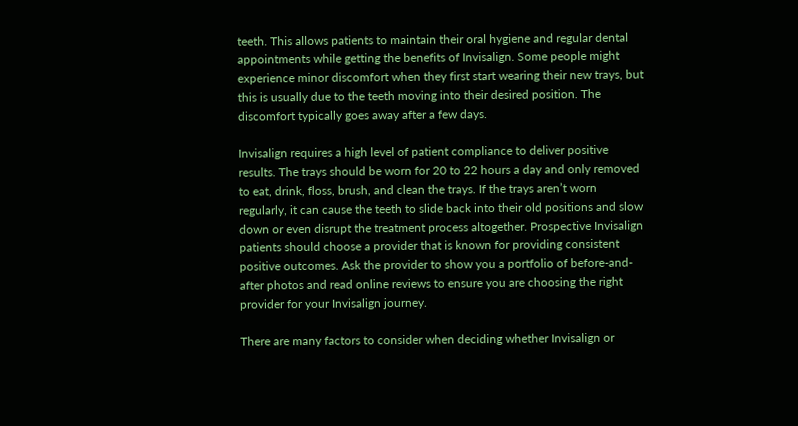teeth. This allows patients to maintain their oral hygiene and regular dental appointments while getting the benefits of Invisalign. Some people might experience minor discomfort when they first start wearing their new trays, but this is usually due to the teeth moving into their desired position. The discomfort typically goes away after a few days.

Invisalign requires a high level of patient compliance to deliver positive results. The trays should be worn for 20 to 22 hours a day and only removed to eat, drink, floss, brush, and clean the trays. If the trays aren’t worn regularly, it can cause the teeth to slide back into their old positions and slow down or even disrupt the treatment process altogether. Prospective Invisalign patients should choose a provider that is known for providing consistent positive outcomes. Ask the provider to show you a portfolio of before-and-after photos and read online reviews to ensure you are choosing the right provider for your Invisalign journey.

There are many factors to consider when deciding whether Invisalign or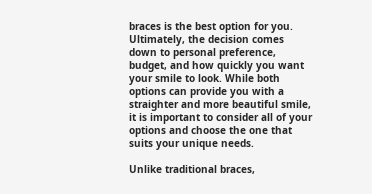braces is the best option for you. Ultimately, the decision comes down to personal preference, budget, and how quickly you want your smile to look. While both options can provide you with a straighter and more beautiful smile, it is important to consider all of your options and choose the one that suits your unique needs.

Unlike traditional braces,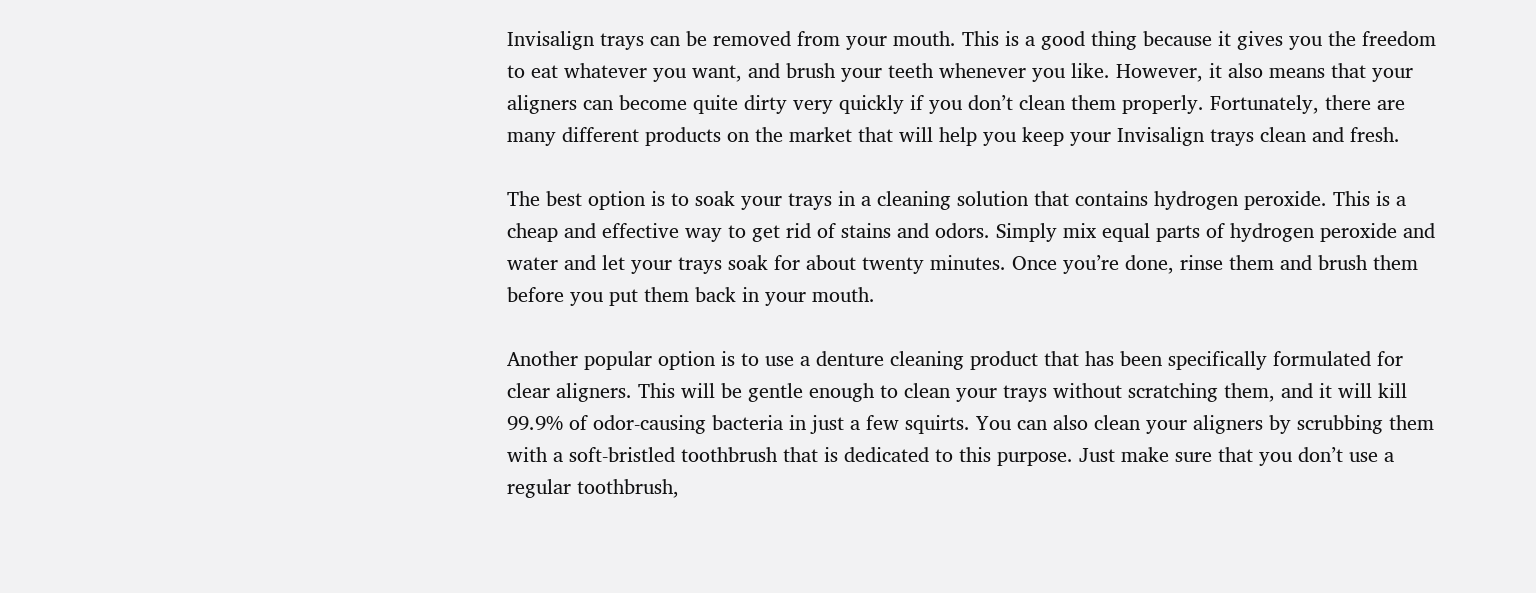Invisalign trays can be removed from your mouth. This is a good thing because it gives you the freedom to eat whatever you want, and brush your teeth whenever you like. However, it also means that your aligners can become quite dirty very quickly if you don’t clean them properly. Fortunately, there are many different products on the market that will help you keep your Invisalign trays clean and fresh.

The best option is to soak your trays in a cleaning solution that contains hydrogen peroxide. This is a cheap and effective way to get rid of stains and odors. Simply mix equal parts of hydrogen peroxide and water and let your trays soak for about twenty minutes. Once you’re done, rinse them and brush them before you put them back in your mouth.

Another popular option is to use a denture cleaning product that has been specifically formulated for clear aligners. This will be gentle enough to clean your trays without scratching them, and it will kill 99.9% of odor-causing bacteria in just a few squirts. You can also clean your aligners by scrubbing them with a soft-bristled toothbrush that is dedicated to this purpose. Just make sure that you don’t use a regular toothbrush,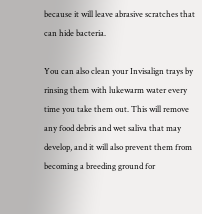because it will leave abrasive scratches that can hide bacteria.

You can also clean your Invisalign trays by rinsing them with lukewarm water every time you take them out. This will remove any food debris and wet saliva that may develop, and it will also prevent them from becoming a breeding ground for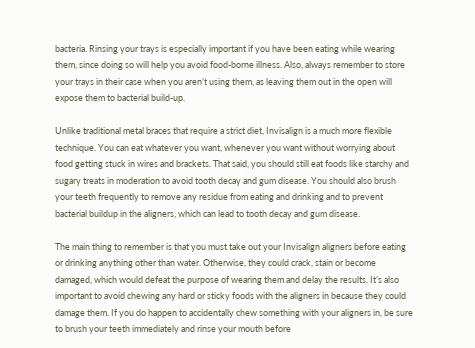bacteria. Rinsing your trays is especially important if you have been eating while wearing them, since doing so will help you avoid food-borne illness. Also, always remember to store your trays in their case when you aren’t using them, as leaving them out in the open will expose them to bacterial build-up.

Unlike traditional metal braces that require a strict diet, Invisalign is a much more flexible technique. You can eat whatever you want, whenever you want without worrying about food getting stuck in wires and brackets. That said, you should still eat foods like starchy and sugary treats in moderation to avoid tooth decay and gum disease. You should also brush your teeth frequently to remove any residue from eating and drinking and to prevent bacterial buildup in the aligners, which can lead to tooth decay and gum disease.

The main thing to remember is that you must take out your Invisalign aligners before eating or drinking anything other than water. Otherwise, they could crack, stain or become damaged, which would defeat the purpose of wearing them and delay the results. It’s also important to avoid chewing any hard or sticky foods with the aligners in because they could damage them. If you do happen to accidentally chew something with your aligners in, be sure to brush your teeth immediately and rinse your mouth before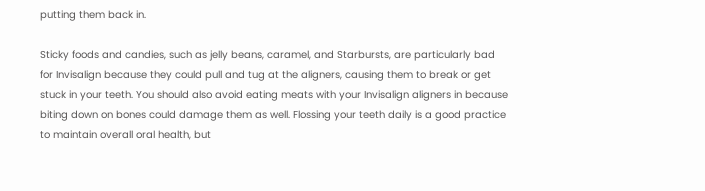putting them back in.

Sticky foods and candies, such as jelly beans, caramel, and Starbursts, are particularly bad for Invisalign because they could pull and tug at the aligners, causing them to break or get stuck in your teeth. You should also avoid eating meats with your Invisalign aligners in because biting down on bones could damage them as well. Flossing your teeth daily is a good practice to maintain overall oral health, but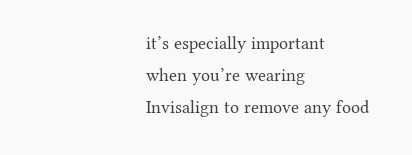it’s especially important when you’re wearing Invisalign to remove any food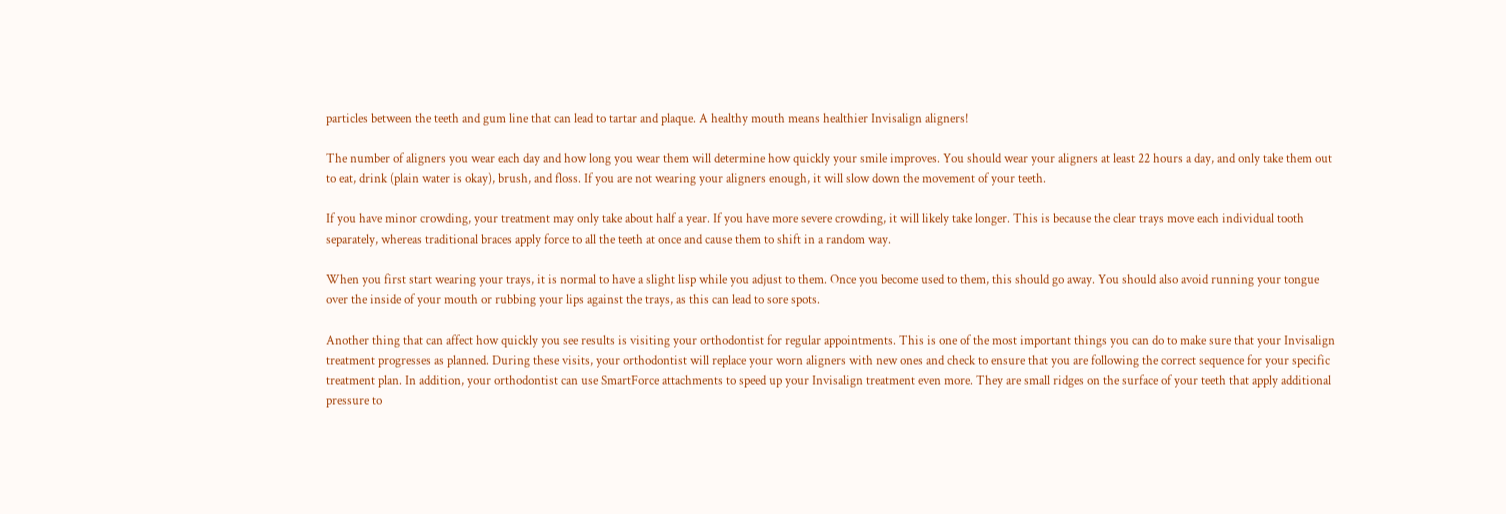particles between the teeth and gum line that can lead to tartar and plaque. A healthy mouth means healthier Invisalign aligners!

The number of aligners you wear each day and how long you wear them will determine how quickly your smile improves. You should wear your aligners at least 22 hours a day, and only take them out to eat, drink (plain water is okay), brush, and floss. If you are not wearing your aligners enough, it will slow down the movement of your teeth.

If you have minor crowding, your treatment may only take about half a year. If you have more severe crowding, it will likely take longer. This is because the clear trays move each individual tooth separately, whereas traditional braces apply force to all the teeth at once and cause them to shift in a random way.

When you first start wearing your trays, it is normal to have a slight lisp while you adjust to them. Once you become used to them, this should go away. You should also avoid running your tongue over the inside of your mouth or rubbing your lips against the trays, as this can lead to sore spots.

Another thing that can affect how quickly you see results is visiting your orthodontist for regular appointments. This is one of the most important things you can do to make sure that your Invisalign treatment progresses as planned. During these visits, your orthodontist will replace your worn aligners with new ones and check to ensure that you are following the correct sequence for your specific treatment plan. In addition, your orthodontist can use SmartForce attachments to speed up your Invisalign treatment even more. They are small ridges on the surface of your teeth that apply additional pressure to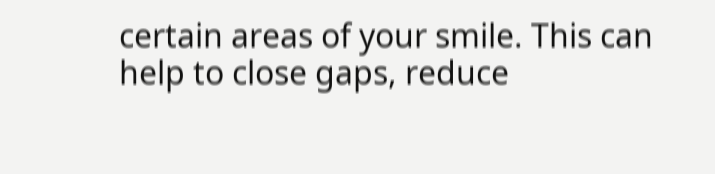certain areas of your smile. This can help to close gaps, reduce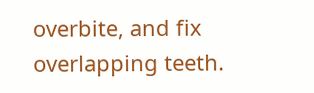overbite, and fix overlapping teeth.